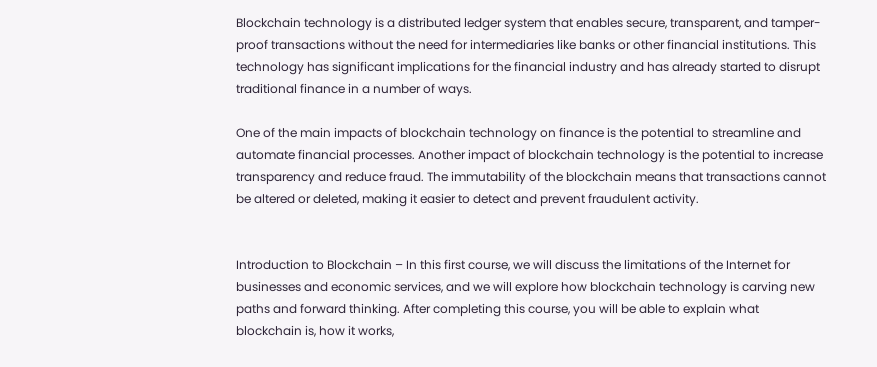Blockchain technology is a distributed ledger system that enables secure, transparent, and tamper-proof transactions without the need for intermediaries like banks or other financial institutions. This technology has significant implications for the financial industry and has already started to disrupt traditional finance in a number of ways.

One of the main impacts of blockchain technology on finance is the potential to streamline and automate financial processes. Another impact of blockchain technology is the potential to increase transparency and reduce fraud. The immutability of the blockchain means that transactions cannot be altered or deleted, making it easier to detect and prevent fraudulent activity.


Introduction to Blockchain – In this first course, we will discuss the limitations of the Internet for businesses and economic services, and we will explore how blockchain technology is carving new paths and forward thinking. After completing this course, you will be able to explain what blockchain is, how it works,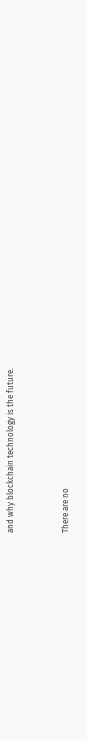and why blockchain technology is the future.


There are no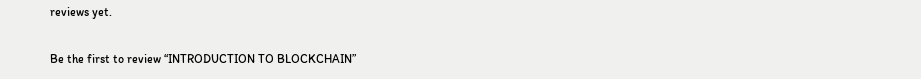reviews yet.

Be the first to review “INTRODUCTION TO BLOCKCHAIN”